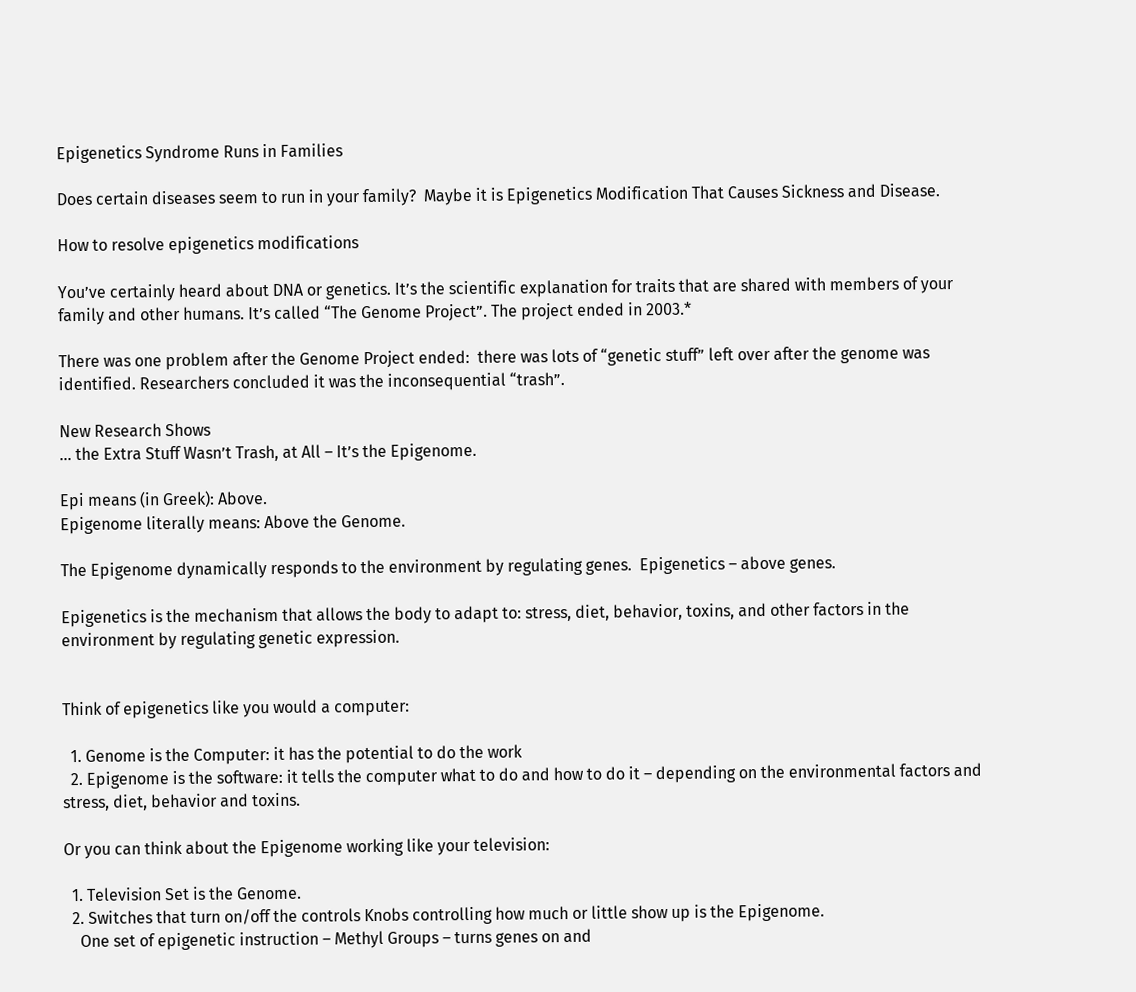Epigenetics Syndrome Runs in Families

Does certain diseases seem to run in your family?  Maybe it is Epigenetics Modification That Causes Sickness and Disease.

How to resolve epigenetics modifications

You’ve certainly heard about DNA or genetics. It’s the scientific explanation for traits that are shared with members of your family and other humans. It’s called “The Genome Project”. The project ended in 2003.*

There was one problem after the Genome Project ended:  there was lots of “genetic stuff” left over after the genome was identified. Researchers concluded it was the inconsequential “trash”.

New Research Shows
… the Extra Stuff Wasn’t Trash, at All – It’s the Epigenome.

Epi means (in Greek): Above.
Epigenome literally means: Above the Genome.

The Epigenome dynamically responds to the environment by regulating genes.  Epigenetics – above genes.

Epigenetics is the mechanism that allows the body to adapt to: stress, diet, behavior, toxins, and other factors in the environment by regulating genetic expression.


Think of epigenetics like you would a computer:

  1. Genome is the Computer: it has the potential to do the work
  2. Epigenome is the software: it tells the computer what to do and how to do it – depending on the environmental factors and stress, diet, behavior and toxins.

Or you can think about the Epigenome working like your television:

  1. Television Set is the Genome.
  2. Switches that turn on/off the controls Knobs controlling how much or little show up is the Epigenome.
    One set of epigenetic instruction – Methyl Groups – turns genes on and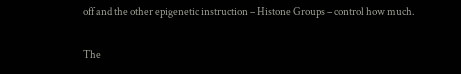off and the other epigenetic instruction – Histone Groups – control how much.

The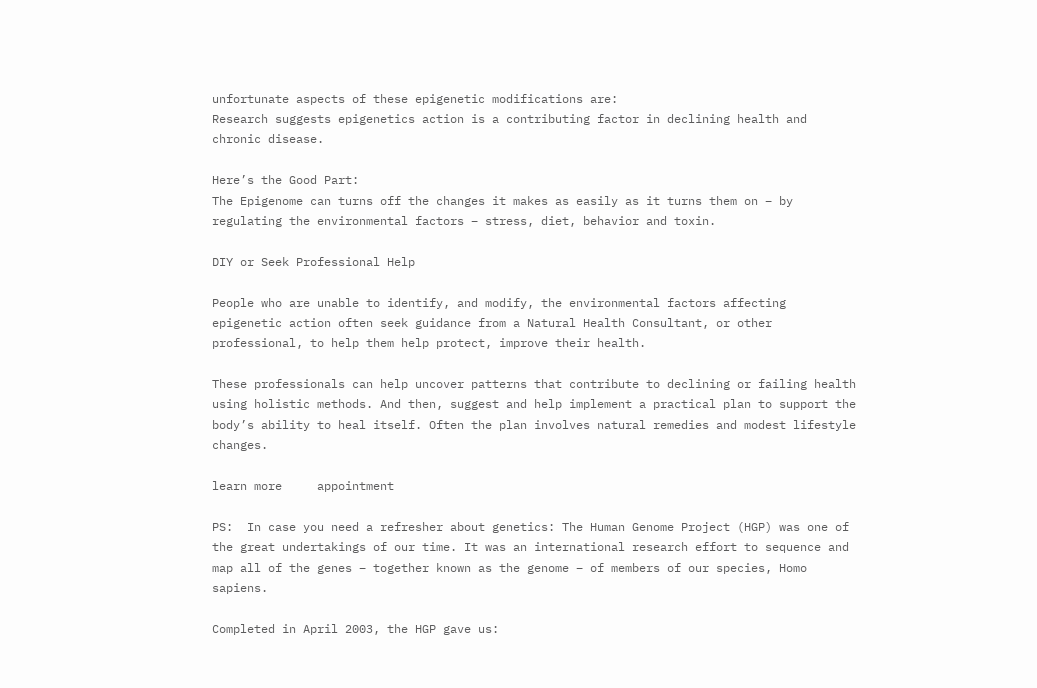unfortunate aspects of these epigenetic modifications are:
Research suggests epigenetics action is a contributing factor in declining health and chronic disease.

Here’s the Good Part:
The Epigenome can turns off the changes it makes as easily as it turns them on – by regulating the environmental factors – stress, diet, behavior and toxin.

DIY or Seek Professional Help

People who are unable to identify, and modify, the environmental factors affecting epigenetic action often seek guidance from a Natural Health Consultant, or other professional, to help them help protect, improve their health.

These professionals can help uncover patterns that contribute to declining or failing health using holistic methods. And then, suggest and help implement a practical plan to support the body’s ability to heal itself. Often the plan involves natural remedies and modest lifestyle changes.

learn more     appointment

PS:  In case you need a refresher about genetics: The Human Genome Project (HGP) was one of the great undertakings of our time. It was an international research effort to sequence and map all of the genes – together known as the genome – of members of our species, Homo sapiens.

Completed in April 2003, the HGP gave us: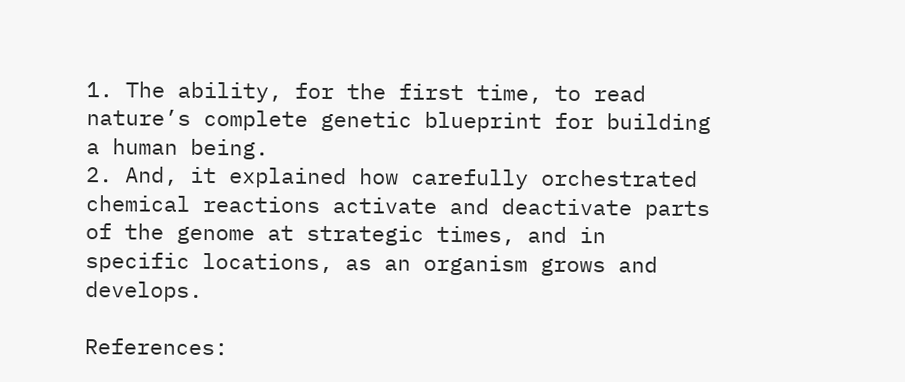1. The ability, for the first time, to read nature’s complete genetic blueprint for building a human being.
2. And, it explained how carefully orchestrated chemical reactions activate and deactivate parts of the genome at strategic times, and in specific locations, as an organism grows and develops.

References: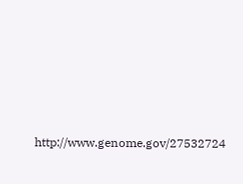http://www.genome.gov/27532724